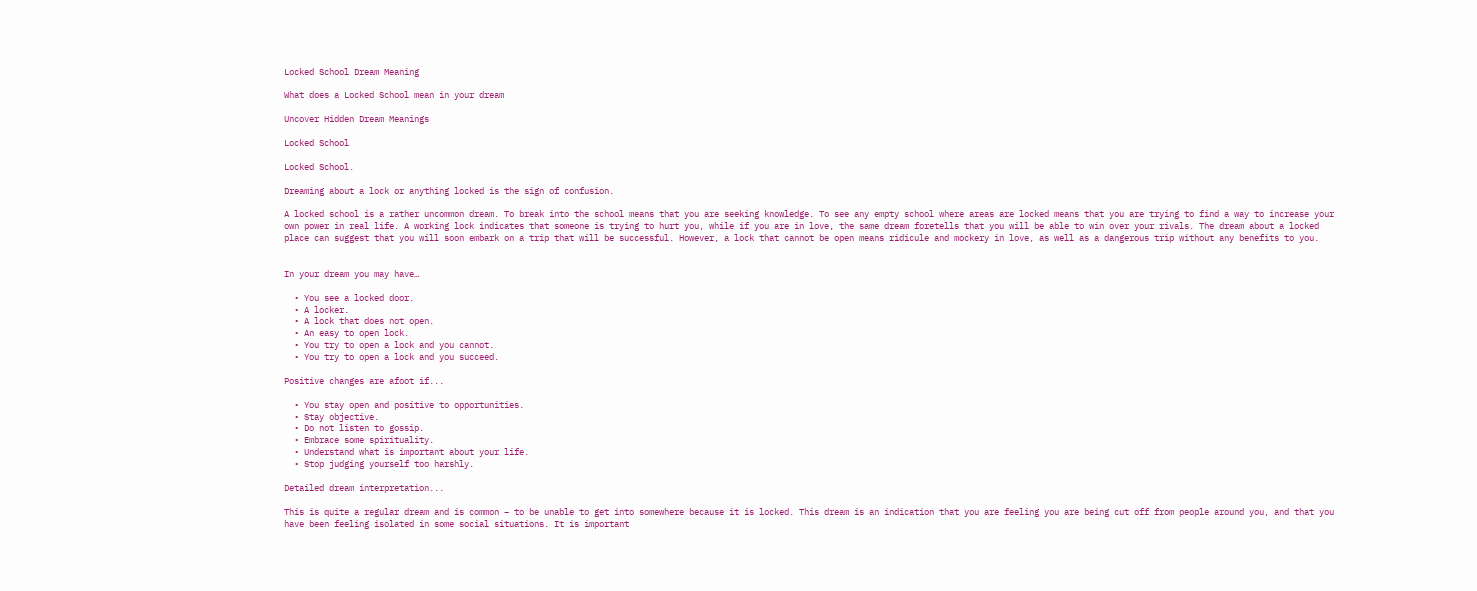Locked School Dream Meaning

What does a Locked School mean in your dream

Uncover Hidden Dream Meanings

Locked School

Locked School.

Dreaming about a lock or anything locked is the sign of confusion.

A locked school is a rather uncommon dream. To break into the school means that you are seeking knowledge. To see any empty school where areas are locked means that you are trying to find a way to increase your own power in real life. A working lock indicates that someone is trying to hurt you, while if you are in love, the same dream foretells that you will be able to win over your rivals. The dream about a locked place can suggest that you will soon embark on a trip that will be successful. However, a lock that cannot be open means ridicule and mockery in love, as well as a dangerous trip without any benefits to you.


In your dream you may have…

  • You see a locked door.
  • A locker.
  • A lock that does not open.
  • An easy to open lock.
  • You try to open a lock and you cannot.
  • You try to open a lock and you succeed.

Positive changes are afoot if...

  • You stay open and positive to opportunities.
  • Stay objective.
  • Do not listen to gossip.
  • Embrace some spirituality.
  • Understand what is important about your life.
  • Stop judging yourself too harshly.

Detailed dream interpretation...

This is quite a regular dream and is common – to be unable to get into somewhere because it is locked. This dream is an indication that you are feeling you are being cut off from people around you, and that you have been feeling isolated in some social situations. It is important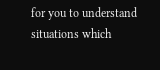for you to understand situations which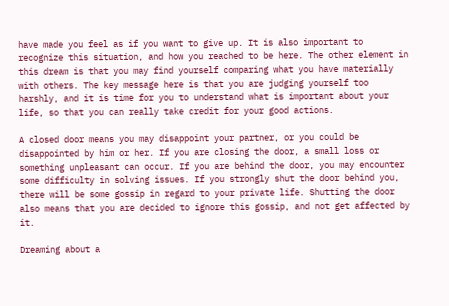have made you feel as if you want to give up. It is also important to recognize this situation, and how you reached to be here. The other element in this dream is that you may find yourself comparing what you have materially with others. The key message here is that you are judging yourself too harshly, and it is time for you to understand what is important about your life, so that you can really take credit for your good actions.

A closed door means you may disappoint your partner, or you could be disappointed by him or her. If you are closing the door, a small loss or something unpleasant can occur. If you are behind the door, you may encounter some difficulty in solving issues. If you strongly shut the door behind you, there will be some gossip in regard to your private life. Shutting the door also means that you are decided to ignore this gossip, and not get affected by it.

Dreaming about a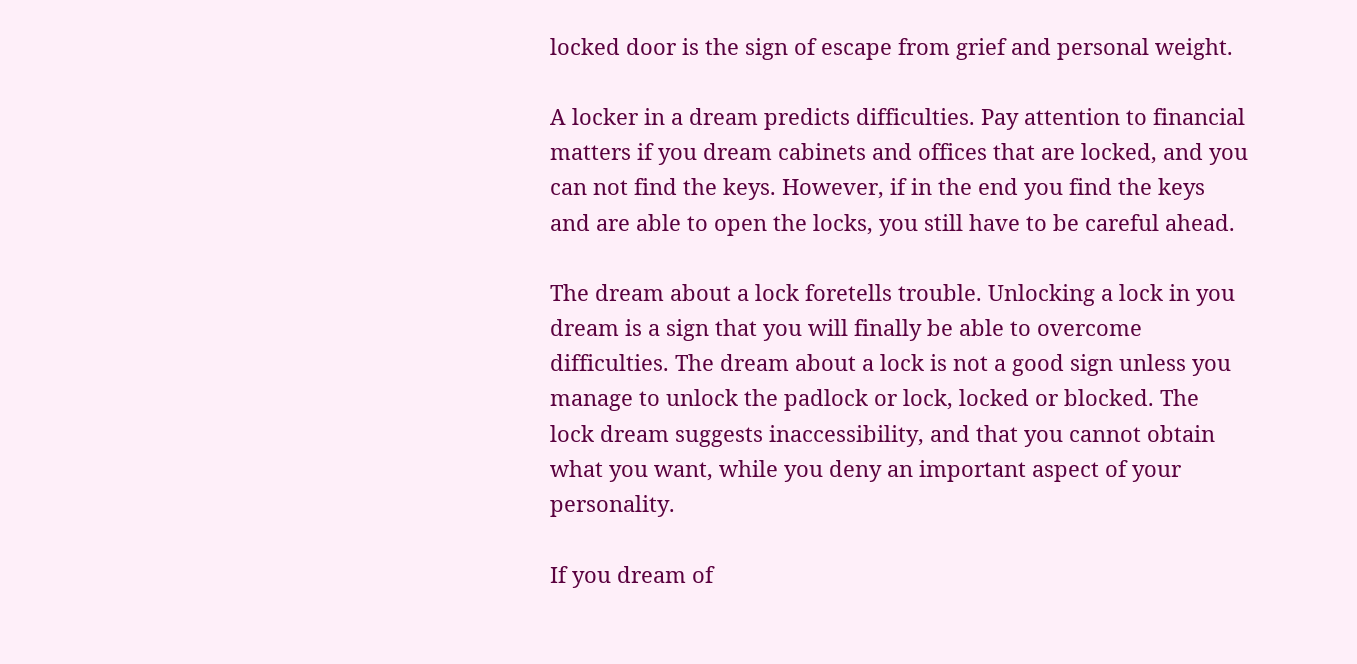locked door is the sign of escape from grief and personal weight.

A locker in a dream predicts difficulties. Pay attention to financial matters if you dream cabinets and offices that are locked, and you can not find the keys. However, if in the end you find the keys and are able to open the locks, you still have to be careful ahead.

The dream about a lock foretells trouble. Unlocking a lock in you dream is a sign that you will finally be able to overcome difficulties. The dream about a lock is not a good sign unless you manage to unlock the padlock or lock, locked or blocked. The lock dream suggests inaccessibility, and that you cannot obtain what you want, while you deny an important aspect of your personality.

If you dream of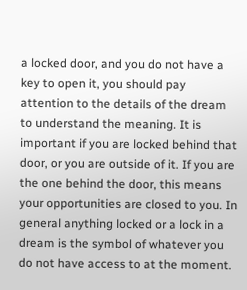a locked door, and you do not have a key to open it, you should pay attention to the details of the dream to understand the meaning. It is important if you are locked behind that door, or you are outside of it. If you are the one behind the door, this means your opportunities are closed to you. In general anything locked or a lock in a dream is the symbol of whatever you do not have access to at the moment.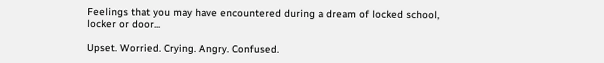Feelings that you may have encountered during a dream of locked school, locker or door...

Upset. Worried. Crying. Angry. Confused.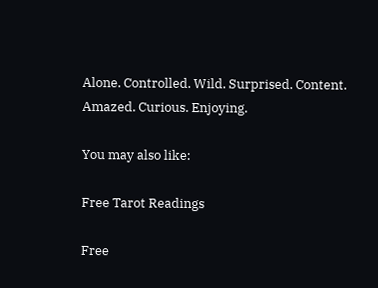Alone. Controlled. Wild. Surprised. Content. Amazed. Curious. Enjoying.

You may also like:

Free Tarot Readings

Free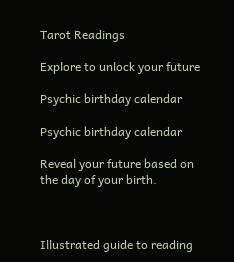Tarot Readings

Explore to unlock your future

Psychic birthday calendar

Psychic birthday calendar

Reveal your future based on the day of your birth.



Illustrated guide to reading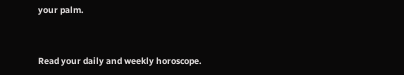your palm.



Read your daily and weekly horoscope.